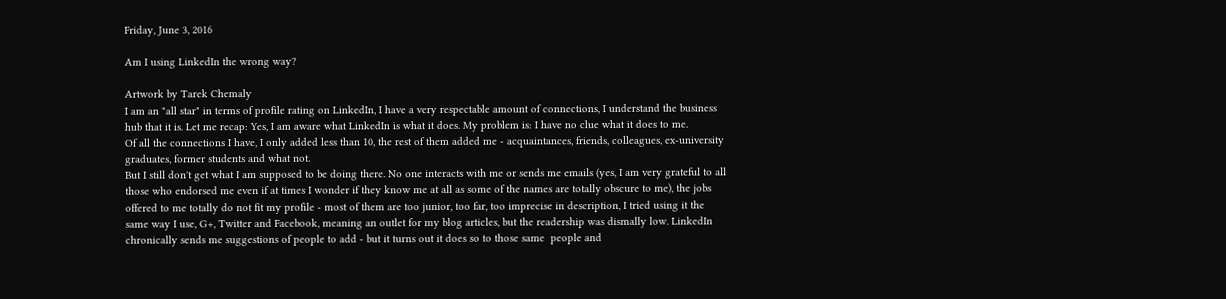Friday, June 3, 2016

Am I using LinkedIn the wrong way?

Artwork by Tarek Chemaly
I am an "all star" in terms of profile rating on LinkedIn, I have a very respectable amount of connections, I understand the business hub that it is. Let me recap: Yes, I am aware what LinkedIn is what it does. My problem is: I have no clue what it does to me.
Of all the connections I have, I only added less than 10, the rest of them added me - acquaintances, friends, colleagues, ex-university graduates, former students and what not.
But I still don't get what I am supposed to be doing there. No one interacts with me or sends me emails (yes, I am very grateful to all those who endorsed me even if at times I wonder if they know me at all as some of the names are totally obscure to me), the jobs offered to me totally do not fit my profile - most of them are too junior, too far, too imprecise in description, I tried using it the same way I use, G+, Twitter and Facebook, meaning an outlet for my blog articles, but the readership was dismally low. LinkedIn chronically sends me suggestions of people to add - but it turns out it does so to those same  people and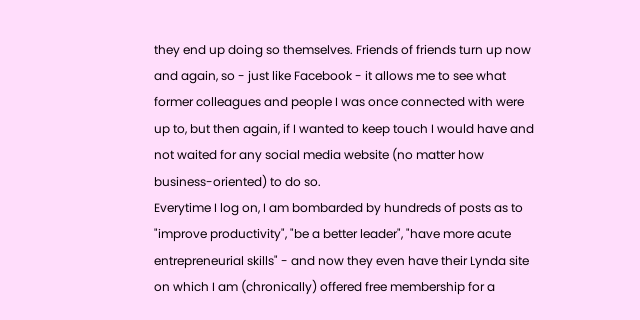they end up doing so themselves. Friends of friends turn up now and again, so - just like Facebook - it allows me to see what former colleagues and people I was once connected with were up to, but then again, if I wanted to keep touch I would have and not waited for any social media website (no matter how business-oriented) to do so.
Everytime I log on, I am bombarded by hundreds of posts as to "improve productivity", "be a better leader", "have more acute entrepreneurial skills" - and now they even have their Lynda site on which I am (chronically) offered free membership for a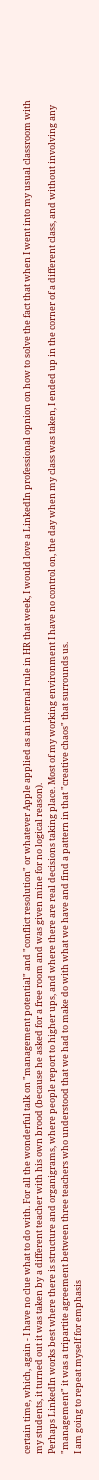certain time, which, again - I have no clue what to do with. For all the wonderful talk on "management potential" and "conflict resolution" or whatever Apple applied as an internal rule in HR that week, I would love a LinkedIn professional opnion on how to solve the fact that when I went into my usual classroom with my students, it turned out it was taken by a different teacher with his own brood (because he asked for a free room and was given mine for no logical reason).
Perhaps LinkedIn works best where there is structure and organigrams, where people report to higher ups, and where there are real decisions taking place. Most of my working environment I have no control on, the day when my class was taken, I ended up in the corner of a different class, and without involving any "management" it was a tripartite agreement between three teachers who understood that we had to make do with what we have and find a pattern in that "creative chaos" that surrounds us.
I am going to repeat myself for emphasis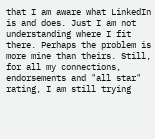that I am aware what LinkedIn is and does. Just I am not understanding where I fit there. Perhaps the problem is more mine than theirs. Still, for all my connections, endorsements and "all star" rating, I am still trying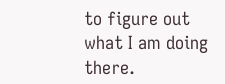to figure out what I am doing there.